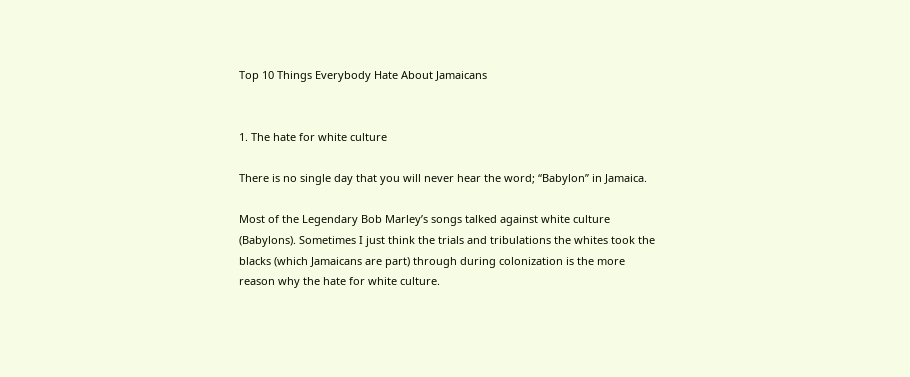Top 10 Things Everybody Hate About Jamaicans


1. The hate for white culture

There is no single day that you will never hear the word; “Babylon” in Jamaica.

Most of the Legendary Bob Marley’s songs talked against white culture (Babylons). Sometimes I just think the trials and tribulations the whites took the blacks (which Jamaicans are part) through during colonization is the more reason why the hate for white culture.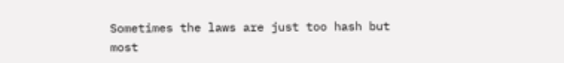Sometimes the laws are just too hash but most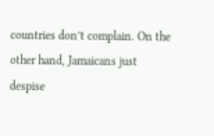countries don’t complain. On the other hand, Jamaicans just despise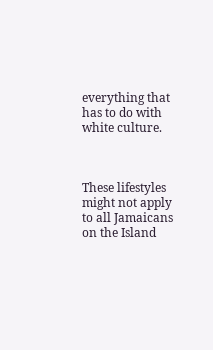everything that has to do with white culture.



These lifestyles  might not apply to all Jamaicans on the Island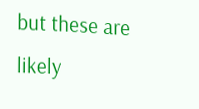but these are likely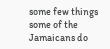some few things some of the Jamaicans do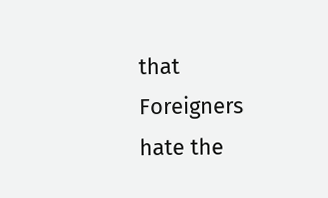that Foreigners hate the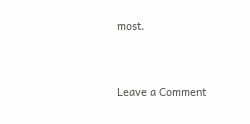most.



Leave a Comment